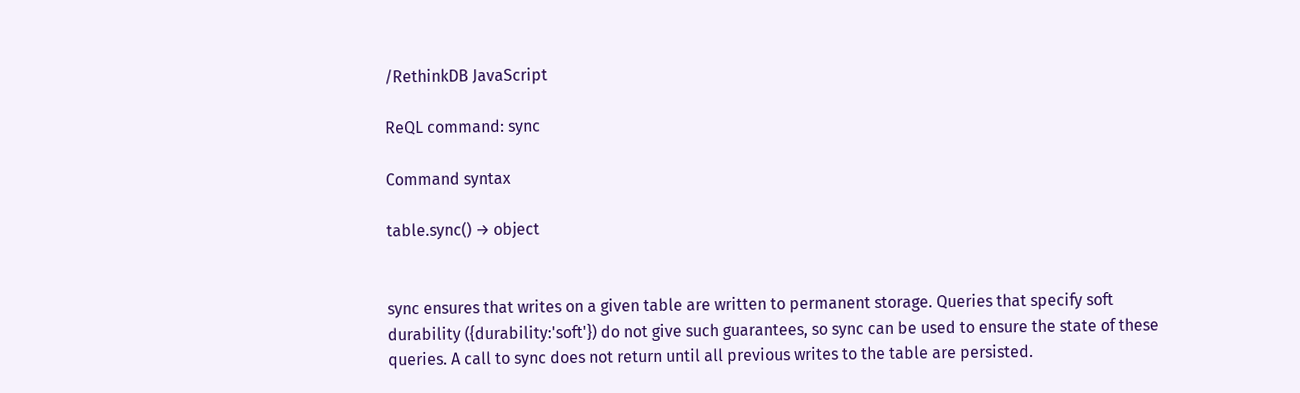/RethinkDB JavaScript

ReQL command: sync

Command syntax

table.sync() → object


sync ensures that writes on a given table are written to permanent storage. Queries that specify soft durability ({durability:'soft'}) do not give such guarantees, so sync can be used to ensure the state of these queries. A call to sync does not return until all previous writes to the table are persisted.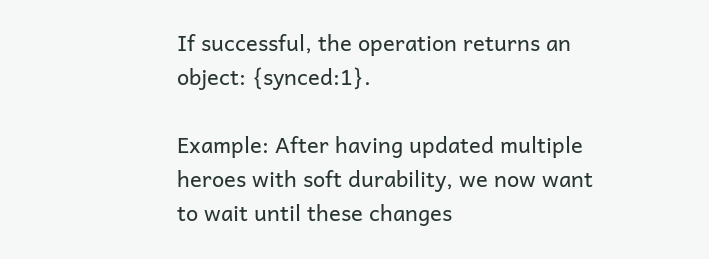If successful, the operation returns an object: {synced:1}.

Example: After having updated multiple heroes with soft durability, we now want to wait until these changes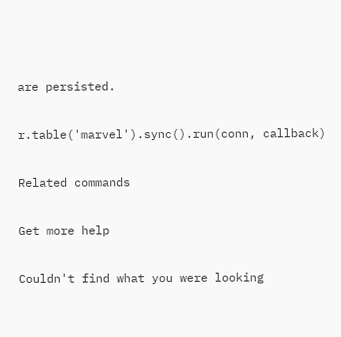are persisted.

r.table('marvel').sync().run(conn, callback)

Related commands

Get more help

Couldn't find what you were looking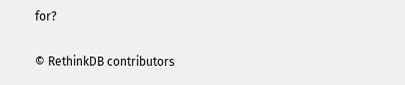for?

© RethinkDB contributors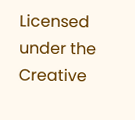Licensed under the Creative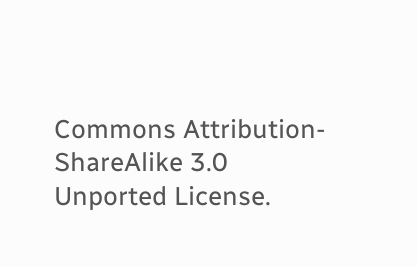Commons Attribution-ShareAlike 3.0 Unported License.